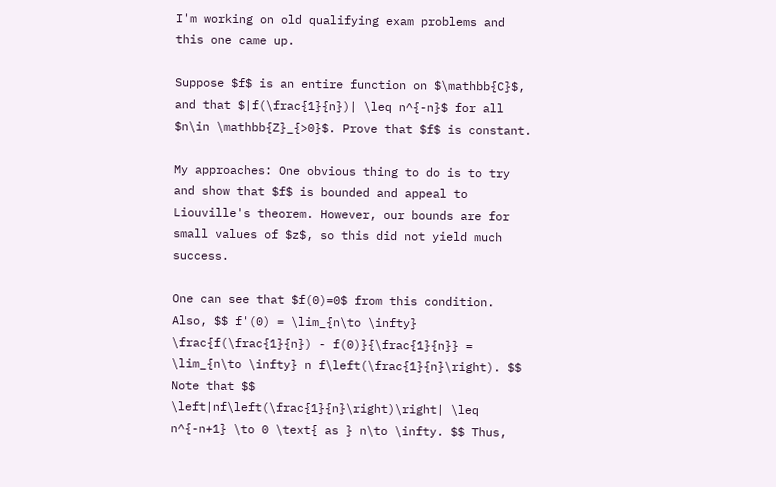I'm working on old qualifying exam problems and this one came up.

Suppose $f$ is an entire function on $\mathbb{C}$, and that $|f(\frac{1}{n})| \leq n^{-n}$ for all $n\in \mathbb{Z}_{>0}$. Prove that $f$ is constant.

My approaches: One obvious thing to do is to try and show that $f$ is bounded and appeal to Liouville's theorem. However, our bounds are for small values of $z$, so this did not yield much success.

One can see that $f(0)=0$ from this condition. Also, $$ f'(0) = \lim_{n\to \infty} \frac{f(\frac{1}{n}) - f(0)}{\frac{1}{n}} = \lim_{n\to \infty} n f\left(\frac{1}{n}\right). $$ Note that $$ \left|nf\left(\frac{1}{n}\right)\right| \leq n^{-n+1} \to 0 \text{ as } n\to \infty. $$ Thus,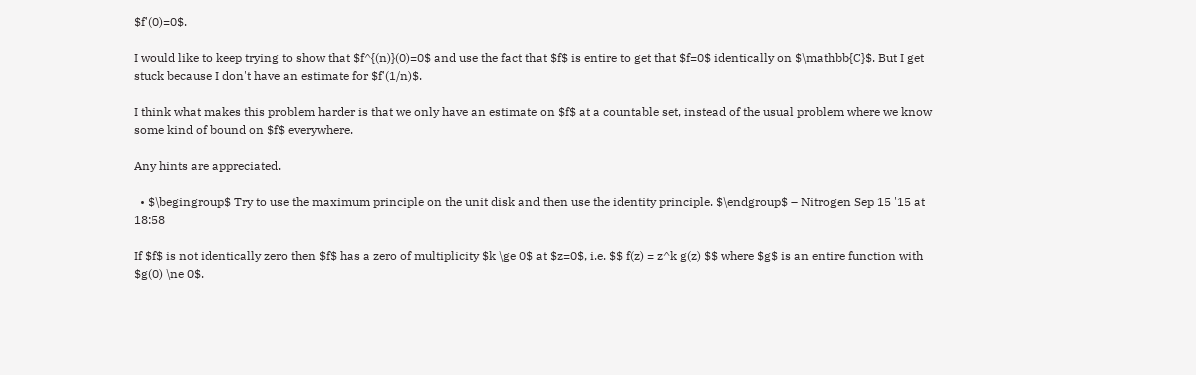$f'(0)=0$.

I would like to keep trying to show that $f^{(n)}(0)=0$ and use the fact that $f$ is entire to get that $f=0$ identically on $\mathbb{C}$. But I get stuck because I don't have an estimate for $f'(1/n)$.

I think what makes this problem harder is that we only have an estimate on $f$ at a countable set, instead of the usual problem where we know some kind of bound on $f$ everywhere.

Any hints are appreciated.

  • $\begingroup$ Try to use the maximum principle on the unit disk and then use the identity principle. $\endgroup$ – Nitrogen Sep 15 '15 at 18:58

If $f$ is not identically zero then $f$ has a zero of multiplicity $k \ge 0$ at $z=0$, i.e. $$ f(z) = z^k g(z) $$ where $g$ is an entire function with $g(0) \ne 0$.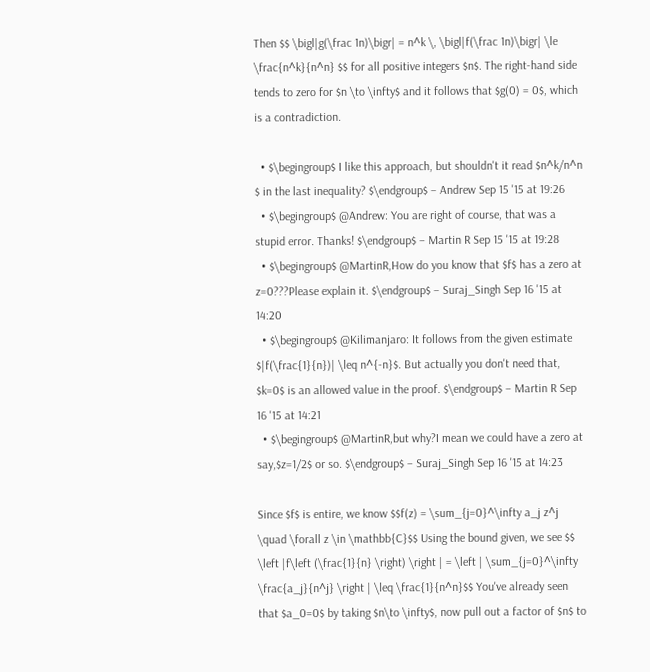Then $$ \bigl|g(\frac 1n)\bigr| = n^k \, \bigl|f(\frac 1n)\bigr| \le \frac{n^k}{n^n} $$ for all positive integers $n$. The right-hand side tends to zero for $n \to \infty$ and it follows that $g(0) = 0$, which is a contradiction.

  • $\begingroup$ I like this approach, but shouldn't it read $n^k/n^n $ in the last inequality? $\endgroup$ – Andrew Sep 15 '15 at 19:26
  • $\begingroup$ @Andrew: You are right of course, that was a stupid error. Thanks! $\endgroup$ – Martin R Sep 15 '15 at 19:28
  • $\begingroup$ @MartinR,How do you know that $f$ has a zero at z=0???Please explain it. $\endgroup$ – Suraj_Singh Sep 16 '15 at 14:20
  • $\begingroup$ @Kilimanjaro: It follows from the given estimate $|f(\frac{1}{n})| \leq n^{-n}$. But actually you don't need that, $k=0$ is an allowed value in the proof. $\endgroup$ – Martin R Sep 16 '15 at 14:21
  • $\begingroup$ @MartinR,but why?I mean we could have a zero at say,$z=1/2$ or so. $\endgroup$ – Suraj_Singh Sep 16 '15 at 14:23

Since $f$ is entire, we know $$f(z) = \sum_{j=0}^\infty a_j z^j \quad \forall z \in \mathbb{C}$$ Using the bound given, we see $$ \left |f\left (\frac{1}{n} \right) \right | = \left | \sum_{j=0}^\infty \frac{a_j}{n^j} \right | \leq \frac{1}{n^n}$$ You've already seen that $a_0=0$ by taking $n\to \infty$, now pull out a factor of $n$ to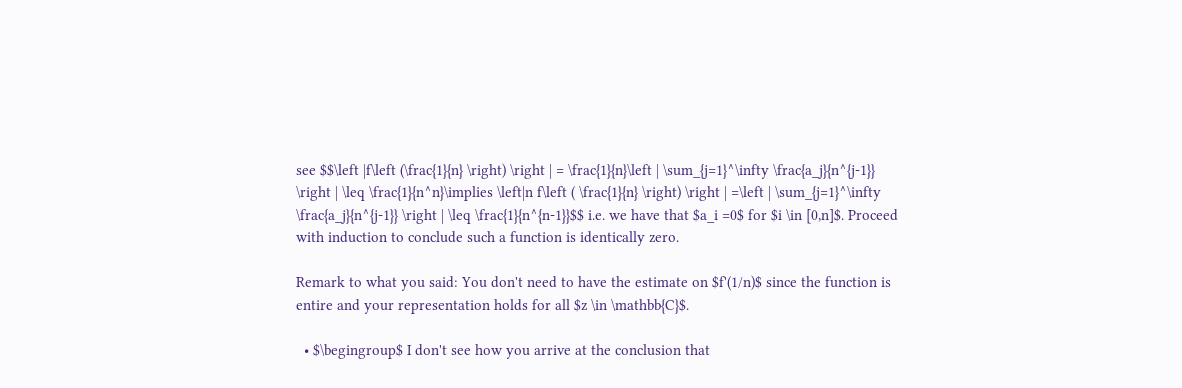see $$\left |f\left (\frac{1}{n} \right) \right | = \frac{1}{n}\left | \sum_{j=1}^\infty \frac{a_j}{n^{j-1}} \right | \leq \frac{1}{n^n}\implies \left|n f\left ( \frac{1}{n} \right) \right | =\left | \sum_{j=1}^\infty \frac{a_j}{n^{j-1}} \right | \leq \frac{1}{n^{n-1}}$$ i.e. we have that $a_i =0$ for $i \in [0,n]$. Proceed with induction to conclude such a function is identically zero.

Remark to what you said: You don't need to have the estimate on $f'(1/n)$ since the function is entire and your representation holds for all $z \in \mathbb{C}$.

  • $\begingroup$ I don't see how you arrive at the conclusion that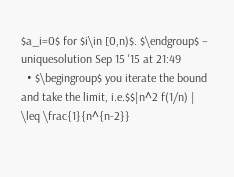$a_i=0$ for $i\in [0,n)$. $\endgroup$ – uniquesolution Sep 15 '15 at 21:49
  • $\begingroup$ you iterate the bound and take the limit, i.e.$$|n^2 f(1/n) | \leq \frac{1}{n^{n-2}}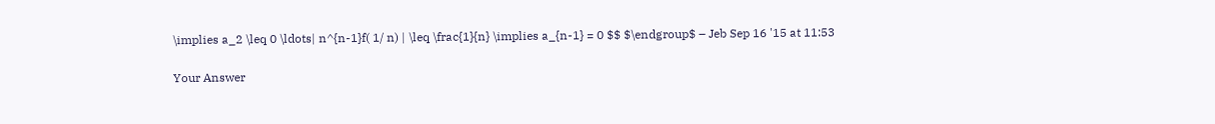\implies a_2 \leq 0 \ldots| n^{n-1}f( 1/ n) | \leq \frac{1}{n} \implies a_{n-1} = 0 $$ $\endgroup$ – Jeb Sep 16 '15 at 11:53

Your Answer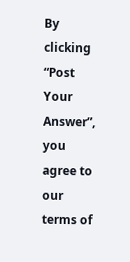By clicking “Post Your Answer”, you agree to our terms of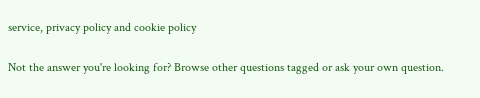service, privacy policy and cookie policy

Not the answer you're looking for? Browse other questions tagged or ask your own question.